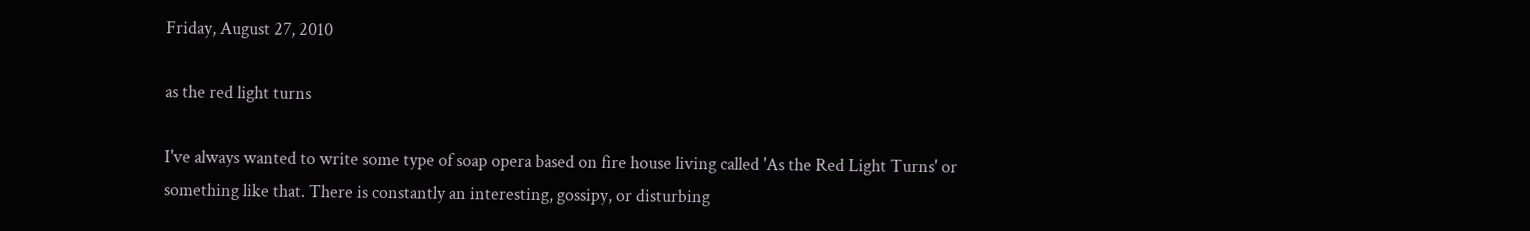Friday, August 27, 2010

as the red light turns

I've always wanted to write some type of soap opera based on fire house living called 'As the Red Light Turns' or something like that. There is constantly an interesting, gossipy, or disturbing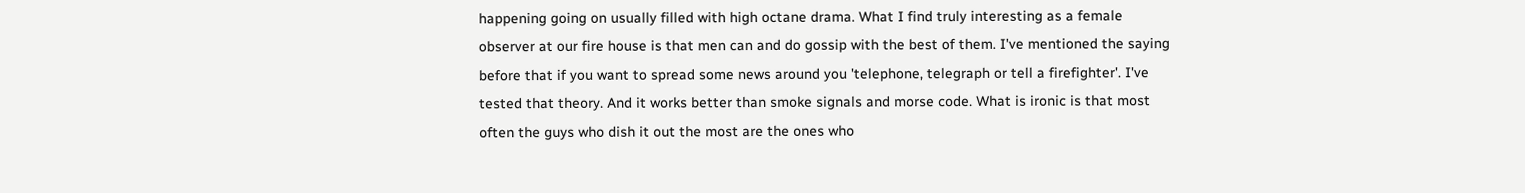happening going on usually filled with high octane drama. What I find truly interesting as a female observer at our fire house is that men can and do gossip with the best of them. I've mentioned the saying before that if you want to spread some news around you 'telephone, telegraph or tell a firefighter'. I've tested that theory. And it works better than smoke signals and morse code. What is ironic is that most often the guys who dish it out the most are the ones who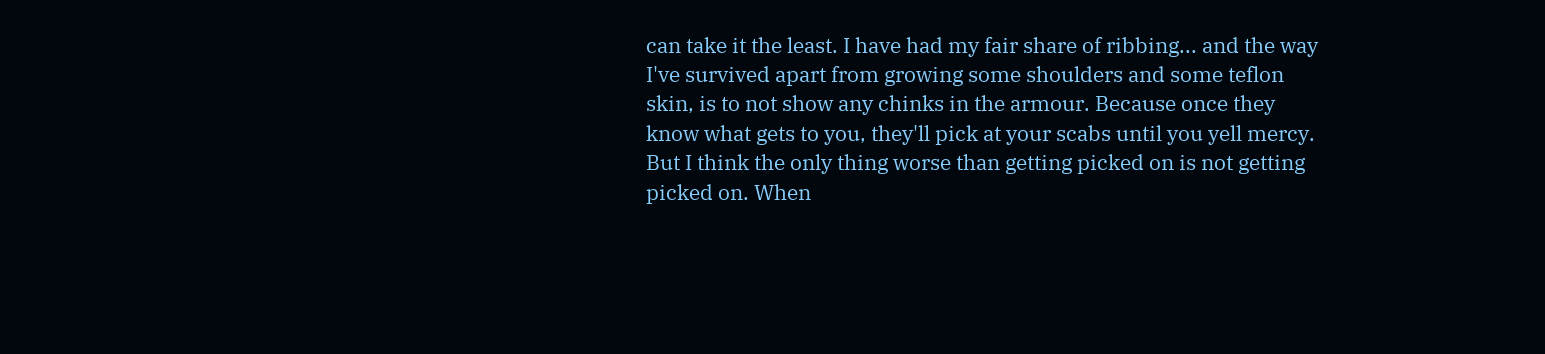can take it the least. I have had my fair share of ribbing... and the way I've survived apart from growing some shoulders and some teflon skin, is to not show any chinks in the armour. Because once they know what gets to you, they'll pick at your scabs until you yell mercy. But I think the only thing worse than getting picked on is not getting picked on. When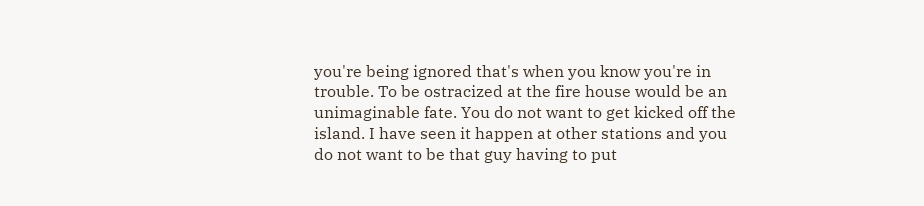you're being ignored that's when you know you're in trouble. To be ostracized at the fire house would be an unimaginable fate. You do not want to get kicked off the island. I have seen it happen at other stations and you do not want to be that guy having to put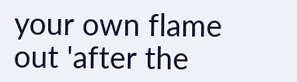your own flame out 'after the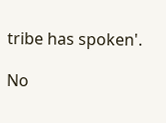tribe has spoken'.

No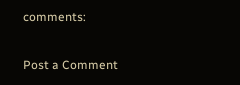comments:

Post a Comment